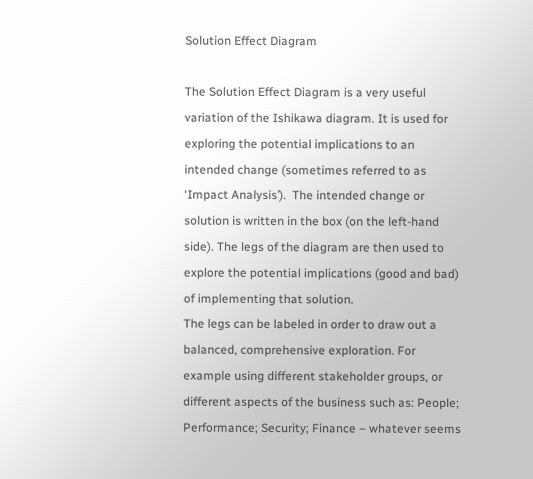Solution Effect Diagram

The Solution Effect Diagram is a very useful variation of the Ishikawa diagram. It is used for exploring the potential implications to an intended change (sometimes referred to as ‘Impact Analysis’).  The intended change or solution is written in the box (on the left-hand side). The legs of the diagram are then used to explore the potential implications (good and bad) of implementing that solution.
The legs can be labeled in order to draw out a balanced, comprehensive exploration. For example using different stakeholder groups, or different aspects of the business such as: People; Performance; Security; Finance – whatever seems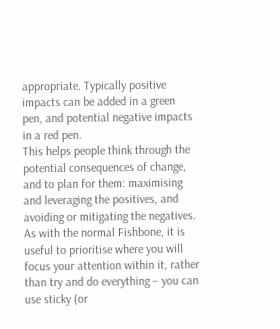appropriate. Typically positive impacts can be added in a green pen, and potential negative impacts in a red pen.
This helps people think through the potential consequences of change, and to plan for them: maximising and leveraging the positives, and avoiding or mitigating the negatives. As with the normal Fishbone, it is useful to prioritise where you will focus your attention within it, rather than try and do everything – you can use sticky (or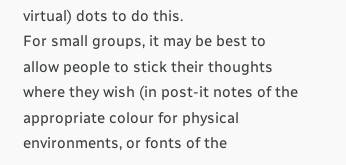virtual) dots to do this.
For small groups, it may be best to allow people to stick their thoughts where they wish (in post-it notes of the appropriate colour for physical environments, or fonts of the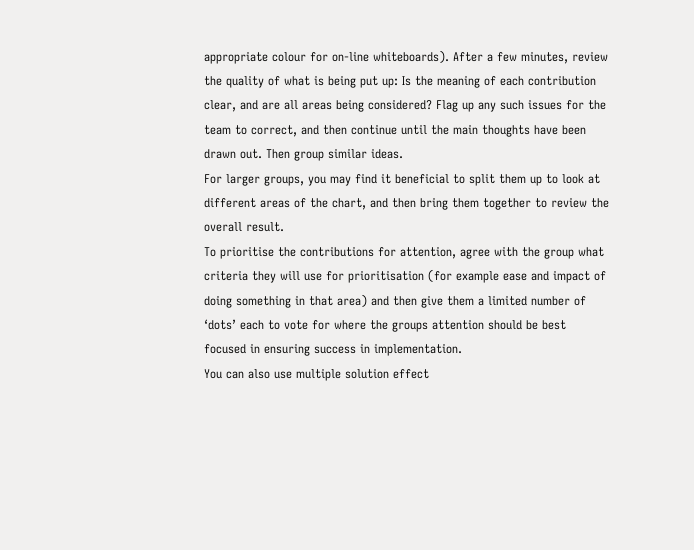appropriate colour for on-line whiteboards). After a few minutes, review the quality of what is being put up: Is the meaning of each contribution clear, and are all areas being considered? Flag up any such issues for the team to correct, and then continue until the main thoughts have been drawn out. Then group similar ideas.
For larger groups, you may find it beneficial to split them up to look at different areas of the chart, and then bring them together to review the overall result.
To prioritise the contributions for attention, agree with the group what criteria they will use for prioritisation (for example ease and impact of doing something in that area) and then give them a limited number of ‘dots’ each to vote for where the groups attention should be best focused in ensuring success in implementation.
You can also use multiple solution effect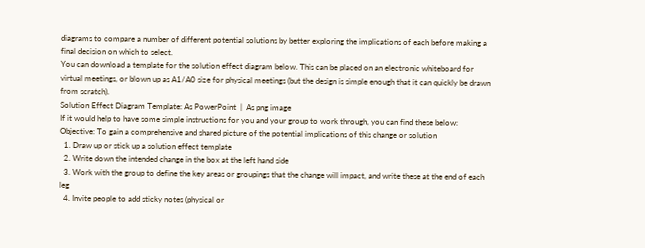diagrams to compare a number of different potential solutions by better exploring the implications of each before making a final decision on which to select.
You can download a template for the solution effect diagram below. This can be placed on an electronic whiteboard for virtual meetings, or blown up as A1/A0 size for physical meetings (but the design is simple enough that it can quickly be drawn from scratch).
Solution Effect Diagram Template: As PowerPoint  |  As png image
If it would help to have some simple instructions for you and your group to work through, you can find these below:
Objective: To gain a comprehensive and shared picture of the potential implications of this change or solution
  1. Draw up or stick up a solution effect template
  2. Write down the intended change in the box at the left hand side
  3. Work with the group to define the key areas or groupings that the change will impact, and write these at the end of each leg
  4. Invite people to add sticky notes (physical or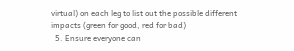virtual) on each leg to list out the possible different impacts (green for good, red for bad)
  5. Ensure everyone can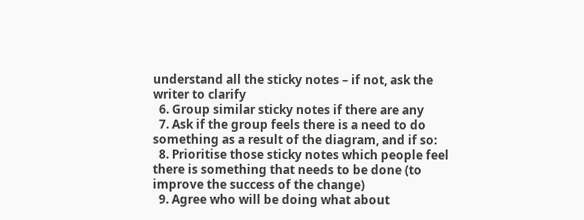understand all the sticky notes – if not, ask the writer to clarify
  6. Group similar sticky notes if there are any
  7. Ask if the group feels there is a need to do something as a result of the diagram, and if so:
  8. Prioritise those sticky notes which people feel there is something that needs to be done (to improve the success of the change)
  9. Agree who will be doing what about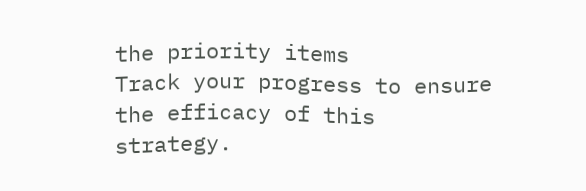the priority items
Track your progress to ensure the efficacy of this strategy.